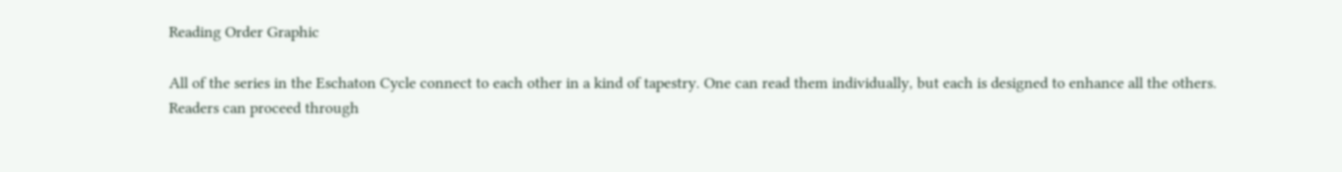Reading Order Graphic

All of the series in the Eschaton Cycle connect to each other in a kind of tapestry. One can read them individually, but each is designed to enhance all the others. Readers can proceed through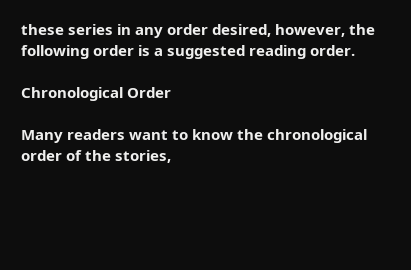these series in any order desired, however, the following order is a suggested reading order.

Chronological Order

Many readers want to know the chronological order of the stories,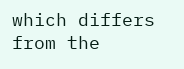which differs from the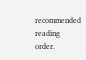recommended reading order.